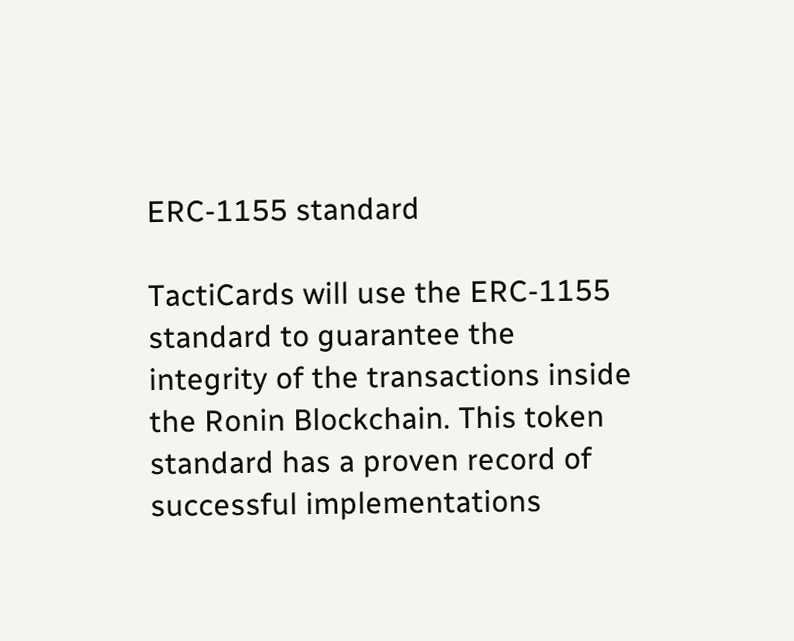ERC-1155 standard

TactiCards will use the ERC-1155 standard to guarantee the integrity of the transactions inside the Ronin Blockchain. This token standard has a proven record of successful implementations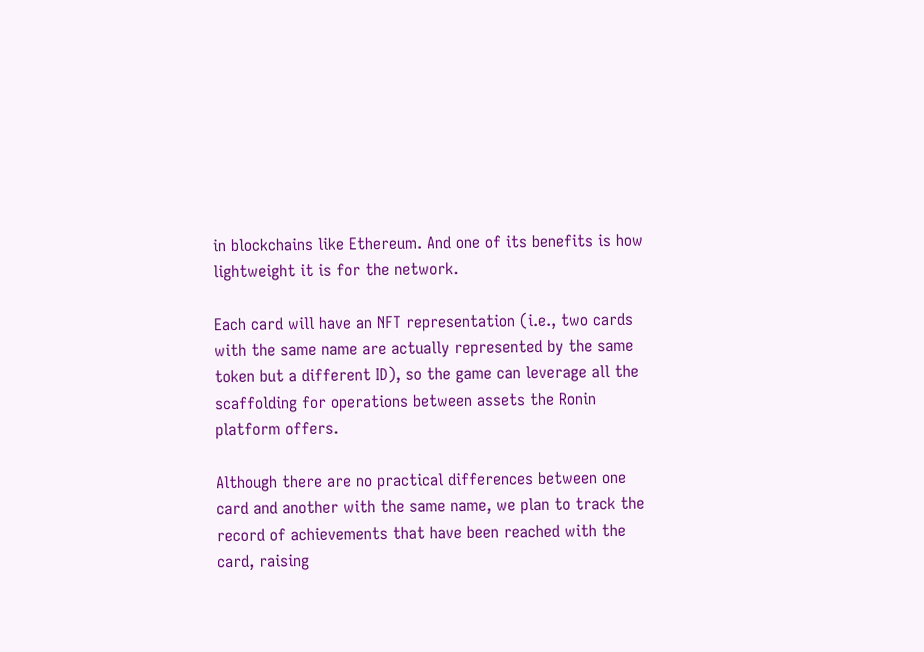in blockchains like Ethereum. And one of its benefits is how lightweight it is for the network.

Each card will have an NFT representation (i.e., two cards with the same name are actually represented by the same token but a different ID), so the game can leverage all the scaffolding for operations between assets the Ronin platform offers.

Although there are no practical differences between one card and another with the same name, we plan to track the record of achievements that have been reached with the card, raising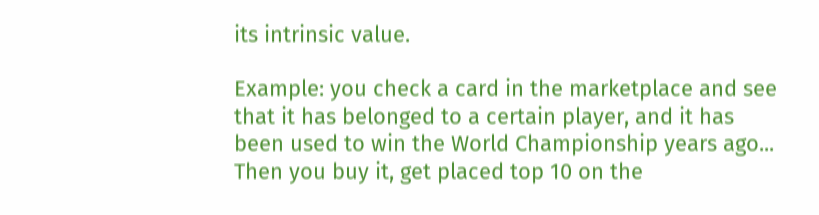its intrinsic value.

Example: you check a card in the marketplace and see that it has belonged to a certain player, and it has been used to win the World Championship years ago... Then you buy it, get placed top 10 on the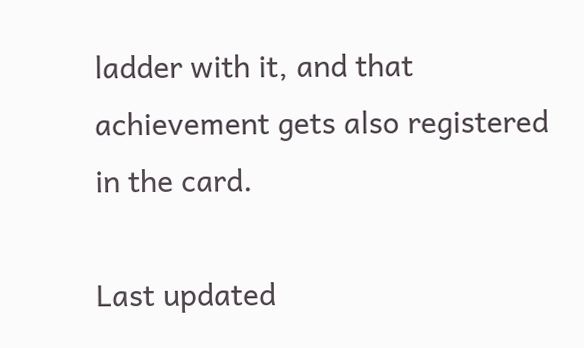ladder with it, and that achievement gets also registered in the card.

Last updated